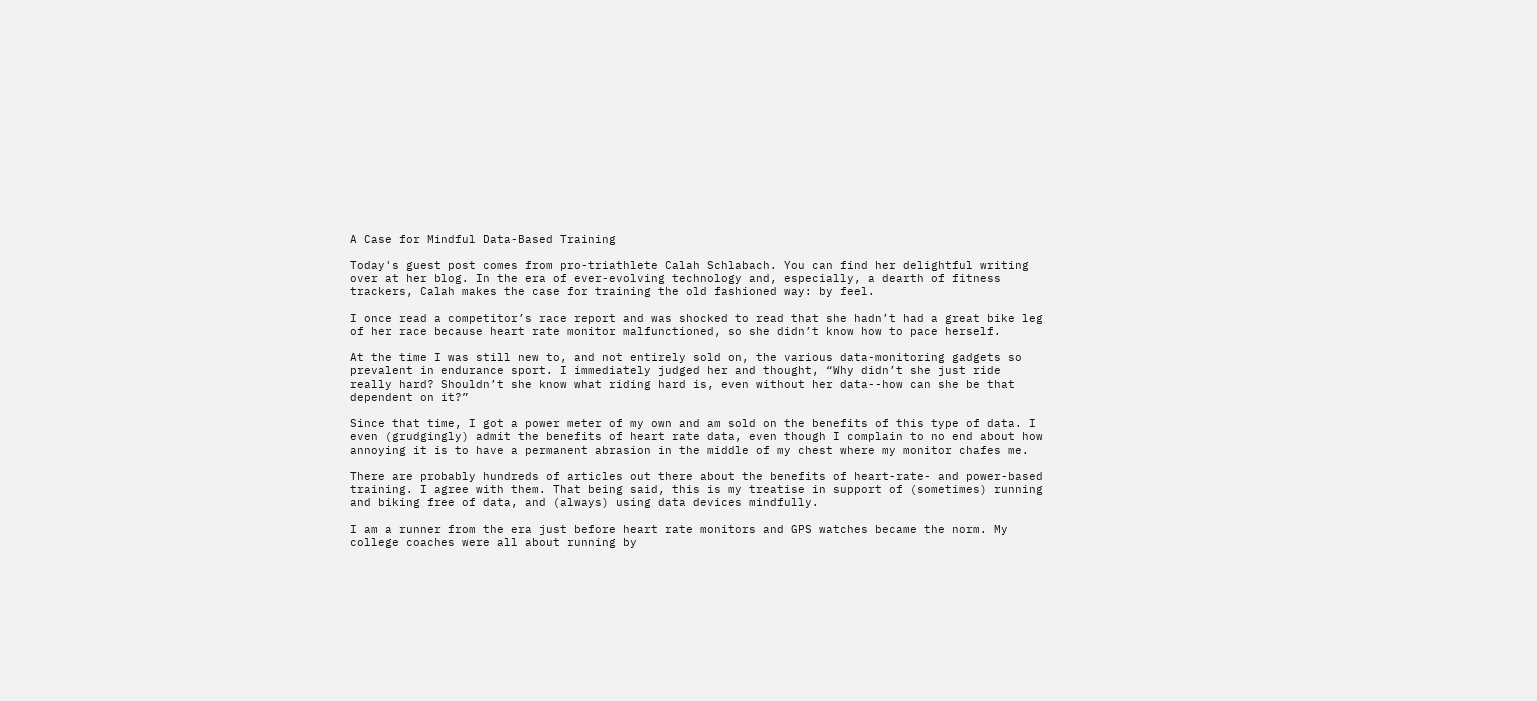A Case for Mindful Data-Based Training

Today's guest post comes from pro-triathlete Calah Schlabach. You can find her delightful writing over at her blog. In the era of ever-evolving technology and, especially, a dearth of fitness trackers, Calah makes the case for training the old fashioned way: by feel.

I once read a competitor’s race report and was shocked to read that she hadn’t had a great bike leg of her race because heart rate monitor malfunctioned, so she didn’t know how to pace herself.

At the time I was still new to, and not entirely sold on, the various data-monitoring gadgets so prevalent in endurance sport. I immediately judged her and thought, “Why didn’t she just ride really hard? Shouldn’t she know what riding hard is, even without her data--how can she be that dependent on it?”

Since that time, I got a power meter of my own and am sold on the benefits of this type of data. I even (grudgingly) admit the benefits of heart rate data, even though I complain to no end about how annoying it is to have a permanent abrasion in the middle of my chest where my monitor chafes me.

There are probably hundreds of articles out there about the benefits of heart-rate- and power-based training. I agree with them. That being said, this is my treatise in support of (sometimes) running and biking free of data, and (always) using data devices mindfully.

I am a runner from the era just before heart rate monitors and GPS watches became the norm. My college coaches were all about running by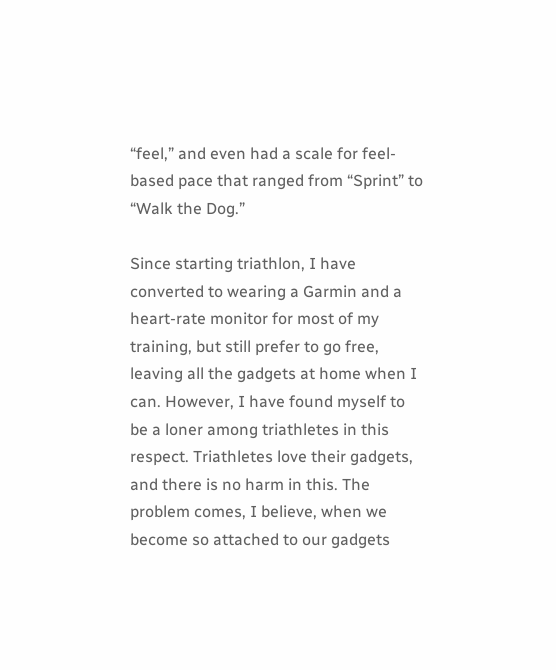“feel,” and even had a scale for feel-based pace that ranged from “Sprint” to “Walk the Dog.”

Since starting triathlon, I have converted to wearing a Garmin and a heart-rate monitor for most of my training, but still prefer to go free, leaving all the gadgets at home when I can. However, I have found myself to be a loner among triathletes in this respect. Triathletes love their gadgets, and there is no harm in this. The problem comes, I believe, when we become so attached to our gadgets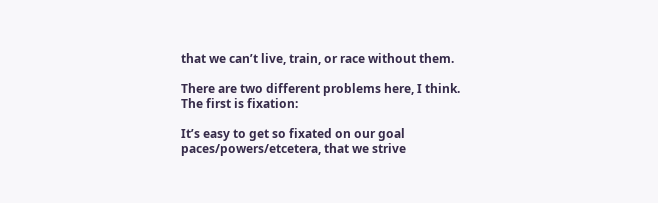that we can’t live, train, or race without them.

There are two different problems here, I think. The first is fixation:

It’s easy to get so fixated on our goal paces/powers/etcetera, that we strive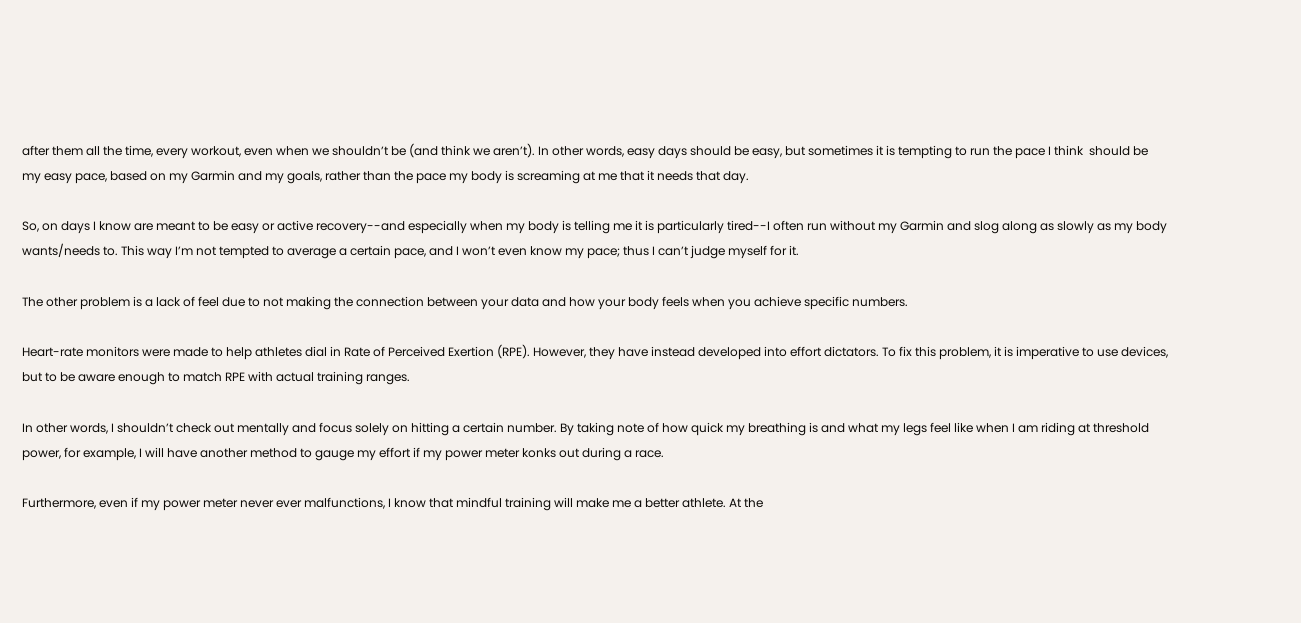after them all the time, every workout, even when we shouldn’t be (and think we aren’t). In other words, easy days should be easy, but sometimes it is tempting to run the pace I think  should be my easy pace, based on my Garmin and my goals, rather than the pace my body is screaming at me that it needs that day.

So, on days I know are meant to be easy or active recovery--and especially when my body is telling me it is particularly tired--I often run without my Garmin and slog along as slowly as my body wants/needs to. This way I’m not tempted to average a certain pace, and I won’t even know my pace; thus I can’t judge myself for it.

The other problem is a lack of feel due to not making the connection between your data and how your body feels when you achieve specific numbers.

Heart-rate monitors were made to help athletes dial in Rate of Perceived Exertion (RPE). However, they have instead developed into effort dictators. To fix this problem, it is imperative to use devices, but to be aware enough to match RPE with actual training ranges.

In other words, I shouldn’t check out mentally and focus solely on hitting a certain number. By taking note of how quick my breathing is and what my legs feel like when I am riding at threshold power, for example, I will have another method to gauge my effort if my power meter konks out during a race.

Furthermore, even if my power meter never ever malfunctions, I know that mindful training will make me a better athlete. At the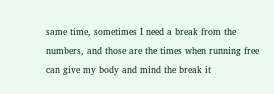same time, sometimes I need a break from the numbers, and those are the times when running free can give my body and mind the break it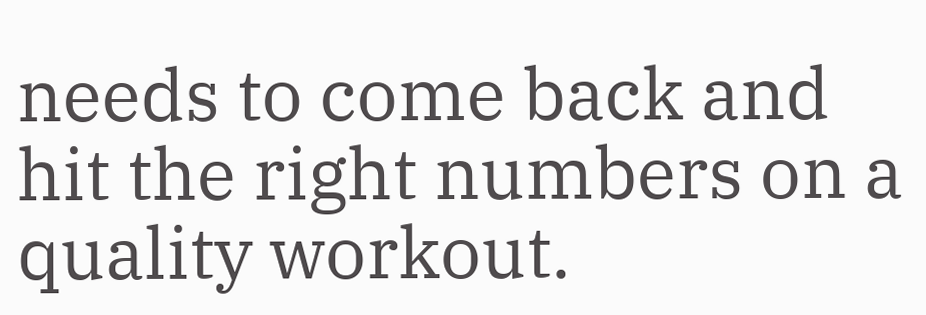needs to come back and hit the right numbers on a quality workout.